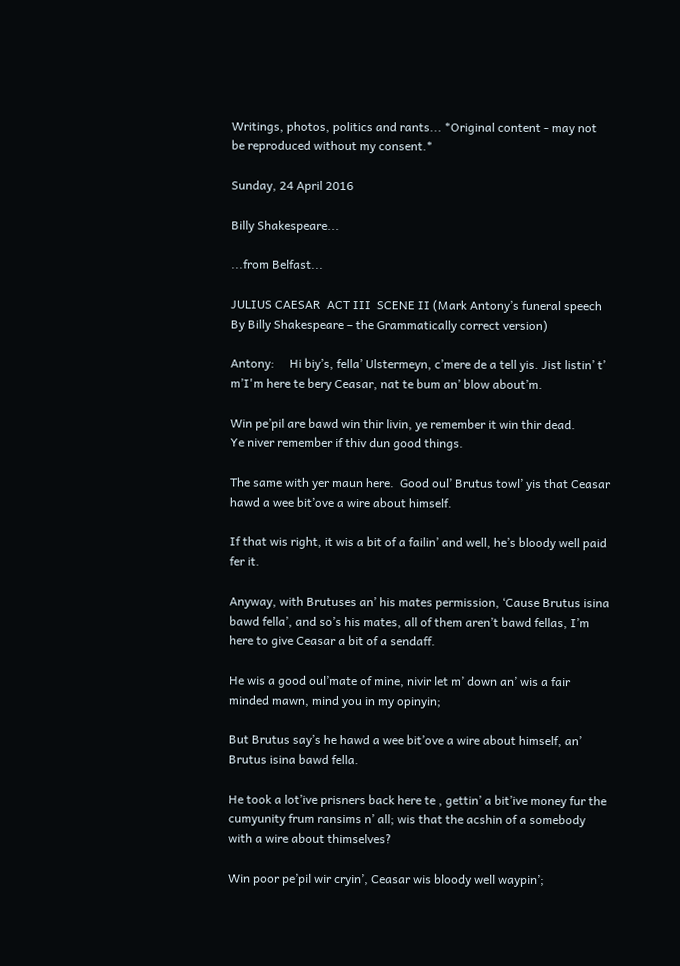Writings, photos, politics and rants... *Original content - may not be reproduced without my consent.*

Sunday, 24 April 2016

Billy Shakespeare...

...from Belfast...

JULIUS CAESAR  ACT III  SCENE II (Mark Antony’s funeral speech By Billy Shakespeare – the Grammatically correct version)

Antony:     Hi biy’s, fella’ Ulstermeyn, c’mere de a tell yis. Jist listin’ t’ m’I'm here te bery Ceasar, nat te bum an’ blow about’m.

Win pe’pil are bawd win thir livin, ye remember it win thir dead.
Ye niver remember if thiv dun good things.

The same with yer maun here.  Good oul’ Brutus towl’ yis that Ceasar hawd a wee bit’ove a wire about himself.

If that wis right, it wis a bit of a failin’ and well, he’s bloody well paid fer it.

Anyway, with Brutuses an’ his mates permission, ‘Cause Brutus isina bawd fella’, and so’s his mates, all of them aren’t bawd fellas, I’m here to give Ceasar a bit of a sendaff.

He wis a good oul’mate of mine, nivir let m’ down an’ wis a fair minded mawn, mind you in my opinyin;

But Brutus say’s he hawd a wee bit’ove a wire about himself, an’ Brutus isina bawd fella.

He took a lot’ive prisners back here te , gettin’ a bit’ive money fur the cumyunity frum ransims n’ all; wis that the acshin of a somebody with a wire about thimselves?

Win poor pe’pil wir cryin’, Ceasar wis bloody well waypin’;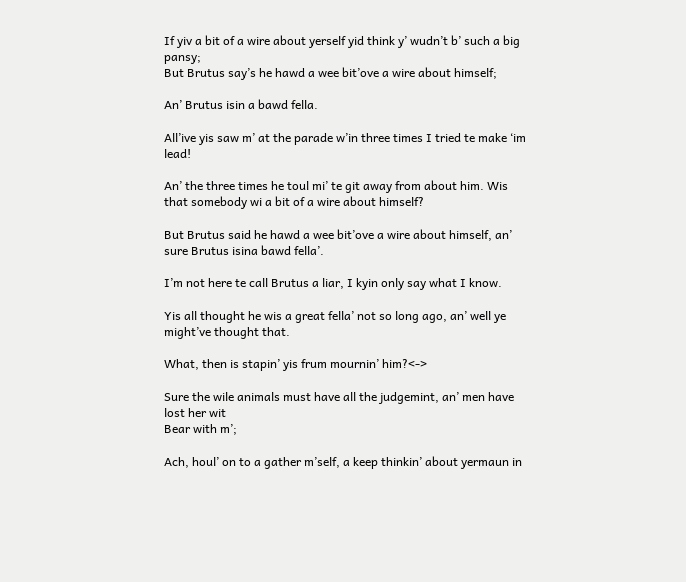If yiv a bit of a wire about yerself yid think y’ wudn’t b’ such a big pansy;
But Brutus say’s he hawd a wee bit’ove a wire about himself;

An’ Brutus isin a bawd fella.

All’ive yis saw m’ at the parade w’in three times I tried te make ‘im lead!

An’ the three times he toul mi’ te git away from about him. Wis that somebody wi a bit of a wire about himself?

But Brutus said he hawd a wee bit’ove a wire about himself, an’ sure Brutus isina bawd fella’.

I’m not here te call Brutus a liar, I kyin only say what I know.

Yis all thought he wis a great fella’ not so long ago, an’ well ye might’ve thought that.

What, then is stapin’ yis frum mournin’ him?<->

Sure the wile animals must have all the judgemint, an’ men have lost her wit
Bear with m’;

Ach, houl’ on to a gather m’self, a keep thinkin’ about yermaun in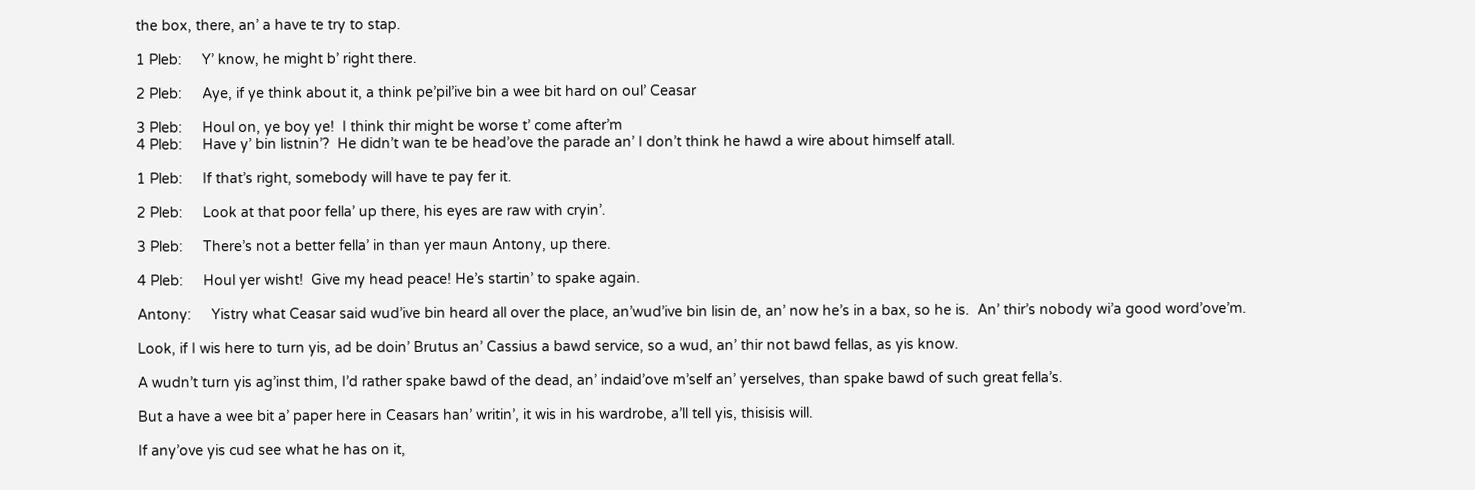the box, there, an’ a have te try to stap.

1 Pleb:     Y’ know, he might b’ right there.

2 Pleb:     Aye, if ye think about it, a think pe’pil’ive bin a wee bit hard on oul’ Ceasar

3 Pleb:     Houl on, ye boy ye!  I think thir might be worse t’ come after’m
4 Pleb:     Have y’ bin listnin’?  He didn’t wan te be head’ove the parade an’ I don’t think he hawd a wire about himself atall.

1 Pleb:     If that’s right, somebody will have te pay fer it.

2 Pleb:     Look at that poor fella’ up there, his eyes are raw with cryin’.

3 Pleb:     There’s not a better fella’ in than yer maun Antony, up there.

4 Pleb:     Houl yer wisht!  Give my head peace! He’s startin’ to spake again.

Antony:     Yistry what Ceasar said wud’ive bin heard all over the place, an’wud’ive bin lisin de, an’ now he’s in a bax, so he is.  An’ thir’s nobody wi’a good word’ove’m.

Look, if I wis here to turn yis, ad be doin’ Brutus an’ Cassius a bawd service, so a wud, an’ thir not bawd fellas, as yis know.

A wudn’t turn yis ag’inst thim, I’d rather spake bawd of the dead, an’ indaid’ove m’self an’ yerselves, than spake bawd of such great fella’s.

But a have a wee bit a’ paper here in Ceasars han’ writin’, it wis in his wardrobe, a’ll tell yis, thisisis will.

If any’ove yis cud see what he has on it,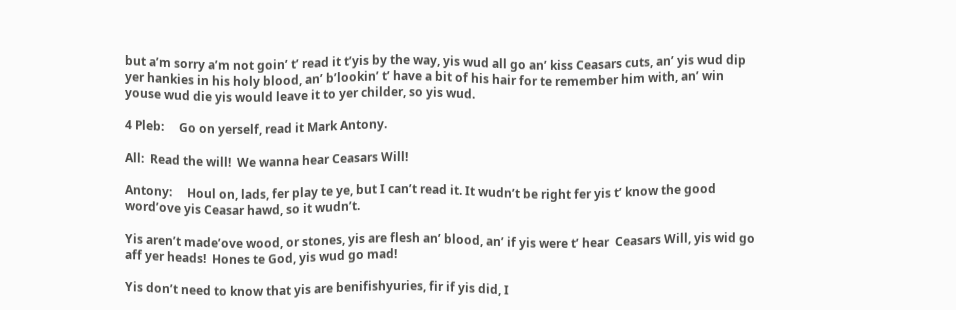but a’m sorry a’m not goin’ t’ read it t’yis by the way, yis wud all go an’ kiss Ceasars cuts, an’ yis wud dip yer hankies in his holy blood, an’ b’lookin’ t’ have a bit of his hair for te remember him with, an’ win youse wud die yis would leave it to yer childer, so yis wud.

4 Pleb:     Go on yerself, read it Mark Antony.

All:  Read the will!  We wanna hear Ceasars Will!

Antony:     Houl on, lads, fer play te ye, but I can’t read it. It wudn’t be right fer yis t’ know the good word’ove yis Ceasar hawd, so it wudn’t.

Yis aren’t made’ove wood, or stones, yis are flesh an’ blood, an’ if yis were t’ hear  Ceasars Will, yis wid go aff yer heads!  Hones te God, yis wud go mad!

Yis don’t need to know that yis are benifishyuries, fir if yis did, I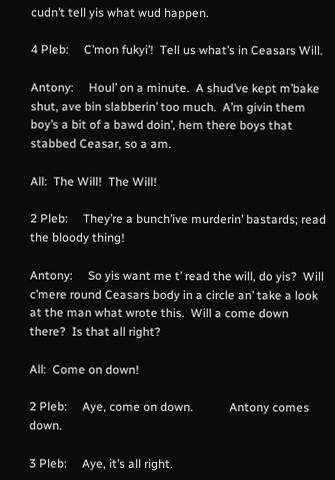cudn’t tell yis what wud happen.

4 Pleb:     C’mon fukyi’!  Tell us what’s in Ceasars Will.

Antony:     Houl’ on a minute.  A shud’ve kept m’bake shut, ave bin slabberin’ too much.  A’m givin them boy’s a bit of a bawd doin’, hem there boys that stabbed Ceasar, so a am.

All:  The Will!  The Will!

2 Pleb:     They’re a bunch’ive murderin’ bastards; read the bloody thing!

Antony:     So yis want me t’ read the will, do yis?  Will c’mere round Ceasars body in a circle an’ take a look at the man what wrote this.  Will a come down there?  Is that all right?

All:  Come on down!

2 Pleb:     Aye, come on down.            Antony comes down.

3 Pleb:     Aye, it’s all right.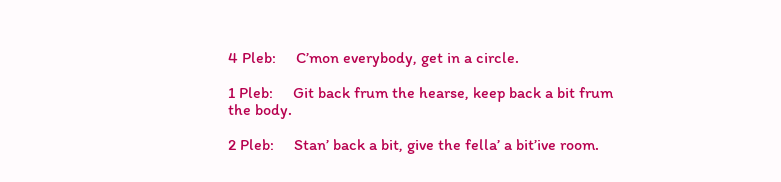4 Pleb:     C’mon everybody, get in a circle.

1 Pleb:     Git back frum the hearse, keep back a bit frum the body.

2 Pleb:     Stan’ back a bit, give the fella’ a bit’ive room.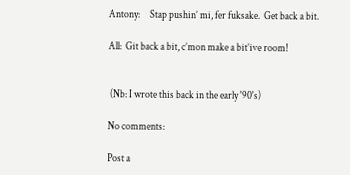Antony:     Stap pushin’ mi, fer fuksake.  Get back a bit.

All:  Git back a bit, c’mon make a bit’ive room!


 (Nb: I wrote this back in the early '90's)

No comments:

Post a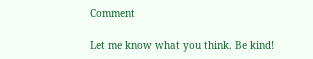Comment

Let me know what you think. Be kind!